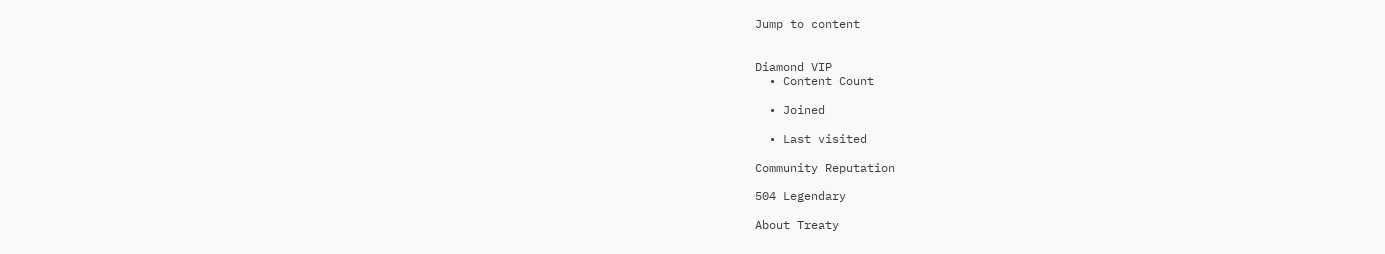Jump to content


Diamond VIP
  • Content Count

  • Joined

  • Last visited

Community Reputation

504 Legendary

About Treaty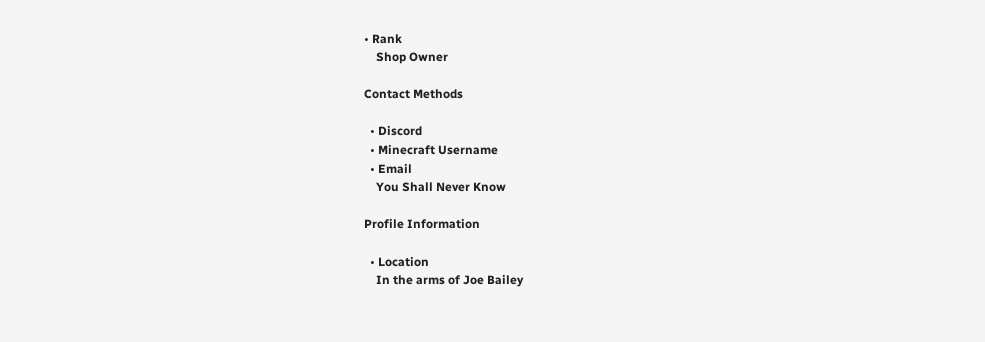• Rank
    Shop Owner

Contact Methods

  • Discord
  • Minecraft Username
  • Email
    You Shall Never Know

Profile Information

  • Location
    In the arms of Joe Bailey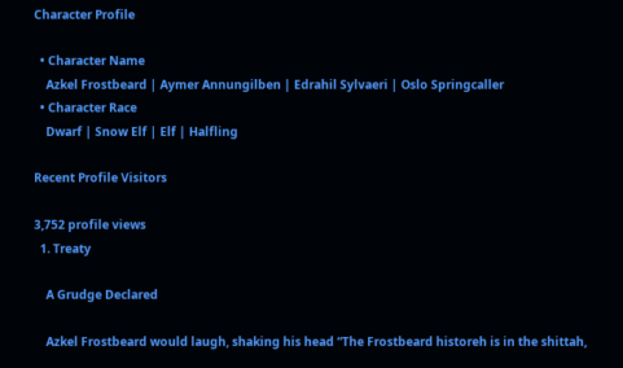Character Profile

  • Character Name
    Azkel Frostbeard | Aymer Annungilben | Edrahil Sylvaeri | Oslo Springcaller
  • Character Race
    Dwarf | Snow Elf | Elf | Halfling

Recent Profile Visitors

3,752 profile views
  1. Treaty

    A Grudge Declared

    Azkel Frostbeard would laugh, shaking his head “The Frostbeard historeh is in the shittah,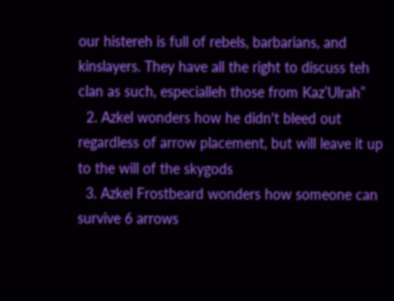our histereh is full of rebels, barbarians, and kinslayers. They have all the right to discuss teh clan as such, especialleh those from Kaz’Ulrah”
  2. Azkel wonders how he didn't bleed out regardless of arrow placement, but will leave it up to the will of the skygods
  3. Azkel Frostbeard wonders how someone can survive 6 arrows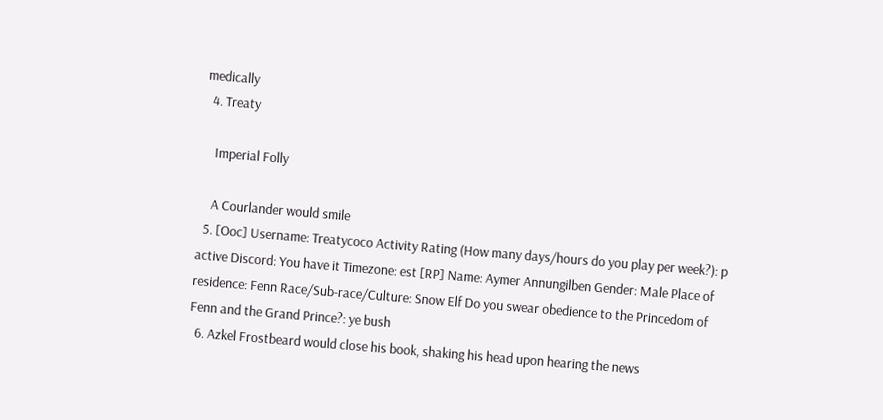medically
  4. Treaty

    Imperial Folly

    A Courlander would smile
  5. [Ooc] Username: Treatycoco Activity Rating (How many days/hours do you play per week?): p active Discord: You have it Timezone: est [RP] Name: Aymer Annungilben Gender: Male Place of residence: Fenn Race/Sub-race/Culture: Snow Elf Do you swear obedience to the Princedom of Fenn and the Grand Prince?: ye bush
  6. Azkel Frostbeard would close his book, shaking his head upon hearing the news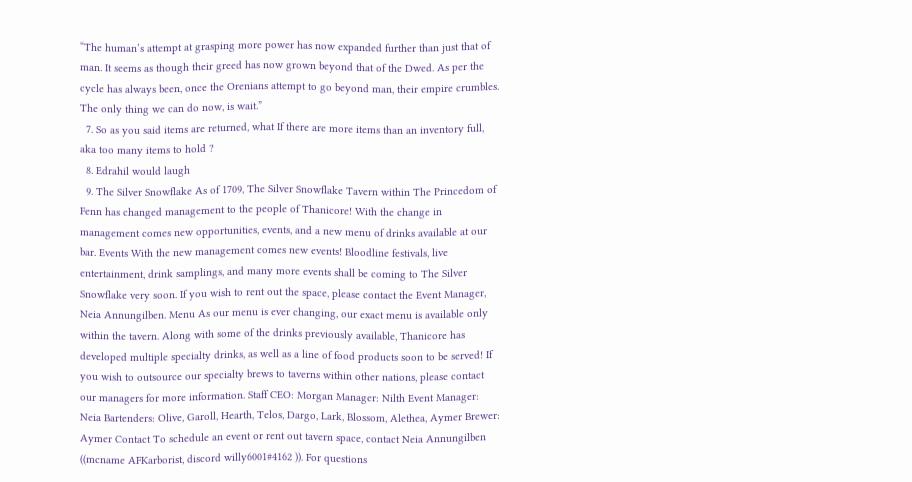“The human’s attempt at grasping more power has now expanded further than just that of man. It seems as though their greed has now grown beyond that of the Dwed. As per the cycle has always been, once the Orenians attempt to go beyond man, their empire crumbles. The only thing we can do now, is wait.”
  7. So as you said items are returned, what If there are more items than an inventory full, aka too many items to hold ?
  8. Edrahil would laugh
  9. The Silver Snowflake As of 1709, The Silver Snowflake Tavern within The Princedom of Fenn has changed management to the people of Thanicore! With the change in management comes new opportunities, events, and a new menu of drinks available at our bar. Events With the new management comes new events! Bloodline festivals, live entertainment, drink samplings, and many more events shall be coming to The Silver Snowflake very soon. If you wish to rent out the space, please contact the Event Manager, Neia Annungilben. Menu As our menu is ever changing, our exact menu is available only within the tavern. Along with some of the drinks previously available, Thanicore has developed multiple specialty drinks, as well as a line of food products soon to be served! If you wish to outsource our specialty brews to taverns within other nations, please contact our managers for more information. Staff CEO: Morgan Manager: Nilth Event Manager: Neia Bartenders: Olive, Garoll, Hearth, Telos, Dargo, Lark, Blossom, Alethea, Aymer Brewer: Aymer Contact To schedule an event or rent out tavern space, contact Neia Annungilben ((mcname AFKarborist, discord willy6001#4162 )). For questions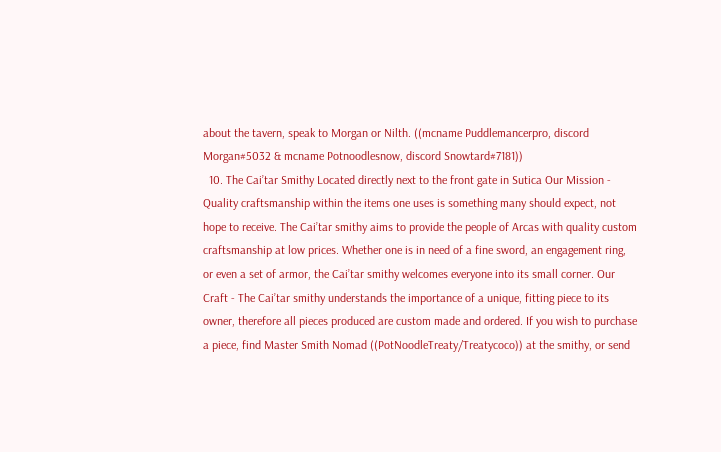about the tavern, speak to Morgan or Nilth. ((mcname Puddlemancerpro, discord Morgan#5032 & mcname Potnoodlesnow, discord Snowtard#7181))
  10. The Cai’tar Smithy Located directly next to the front gate in Sutica Our Mission - Quality craftsmanship within the items one uses is something many should expect, not hope to receive. The Cai’tar smithy aims to provide the people of Arcas with quality custom craftsmanship at low prices. Whether one is in need of a fine sword, an engagement ring, or even a set of armor, the Cai’tar smithy welcomes everyone into its small corner. Our Craft - The Cai’tar smithy understands the importance of a unique, fitting piece to its owner, therefore all pieces produced are custom made and ordered. If you wish to purchase a piece, find Master Smith Nomad ((PotNoodleTreaty/Treatycoco)) at the smithy, or send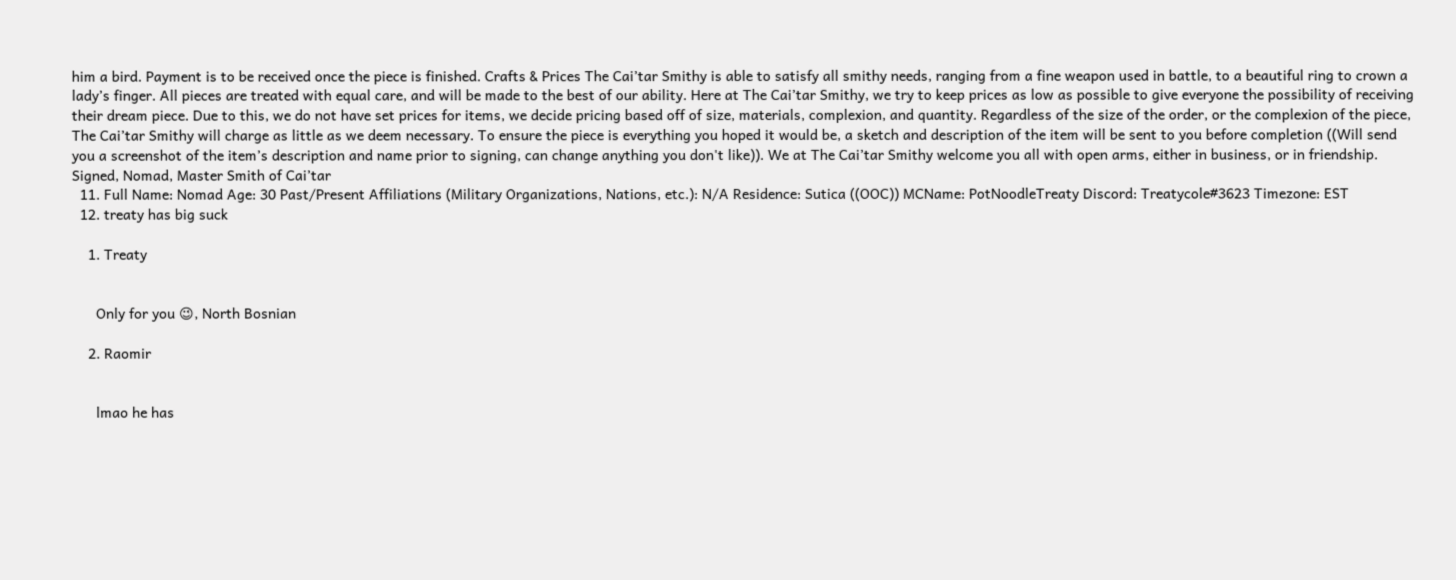him a bird. Payment is to be received once the piece is finished. Crafts & Prices The Cai’tar Smithy is able to satisfy all smithy needs, ranging from a fine weapon used in battle, to a beautiful ring to crown a lady’s finger. All pieces are treated with equal care, and will be made to the best of our ability. Here at The Cai’tar Smithy, we try to keep prices as low as possible to give everyone the possibility of receiving their dream piece. Due to this, we do not have set prices for items, we decide pricing based off of size, materials, complexion, and quantity. Regardless of the size of the order, or the complexion of the piece, The Cai’tar Smithy will charge as little as we deem necessary. To ensure the piece is everything you hoped it would be, a sketch and description of the item will be sent to you before completion ((Will send you a screenshot of the item’s description and name prior to signing, can change anything you don't like)). We at The Cai’tar Smithy welcome you all with open arms, either in business, or in friendship. Signed, Nomad, Master Smith of Cai’tar
  11. Full Name: Nomad Age: 30 Past/Present Affiliations (Military Organizations, Nations, etc.): N/A Residence: Sutica ((OOC)) MCName: PotNoodleTreaty Discord: Treatycole#3623 Timezone: EST
  12. treaty has big suck

    1. Treaty


      Only for you 😉, North Bosnian

    2. Raomir


      lmao he has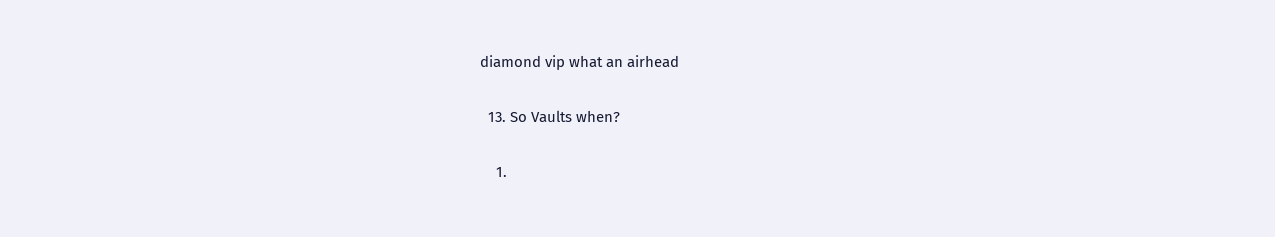diamond vip what an airhead

  13. So Vaults when?

    1.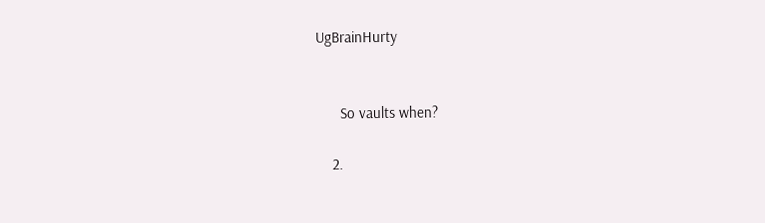UgBrainHurty


      So vaults when?

    2.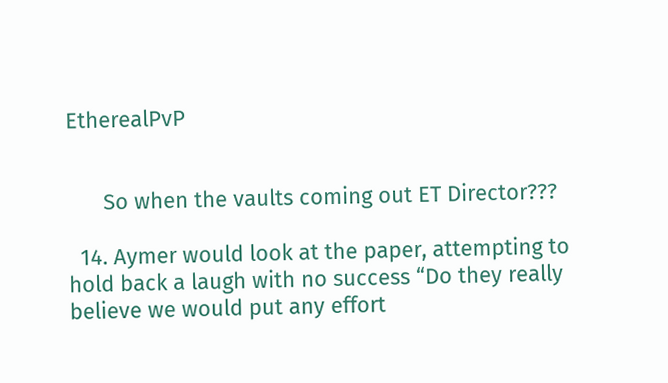EtherealPvP


      So when the vaults coming out ET Director???

  14. Aymer would look at the paper, attempting to hold back a laugh with no success “Do they really believe we would put any effort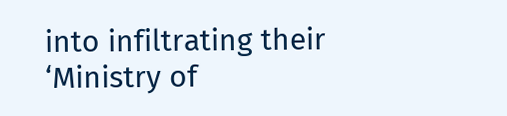into infiltrating their ‘Ministry of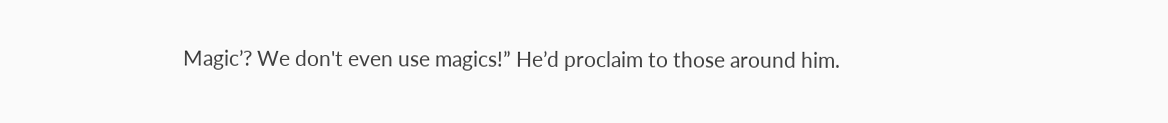Magic’? We don't even use magics!” He’d proclaim to those around him.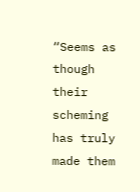“Seems as though their scheming has truly made them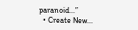paranoid...”
  • Create New...